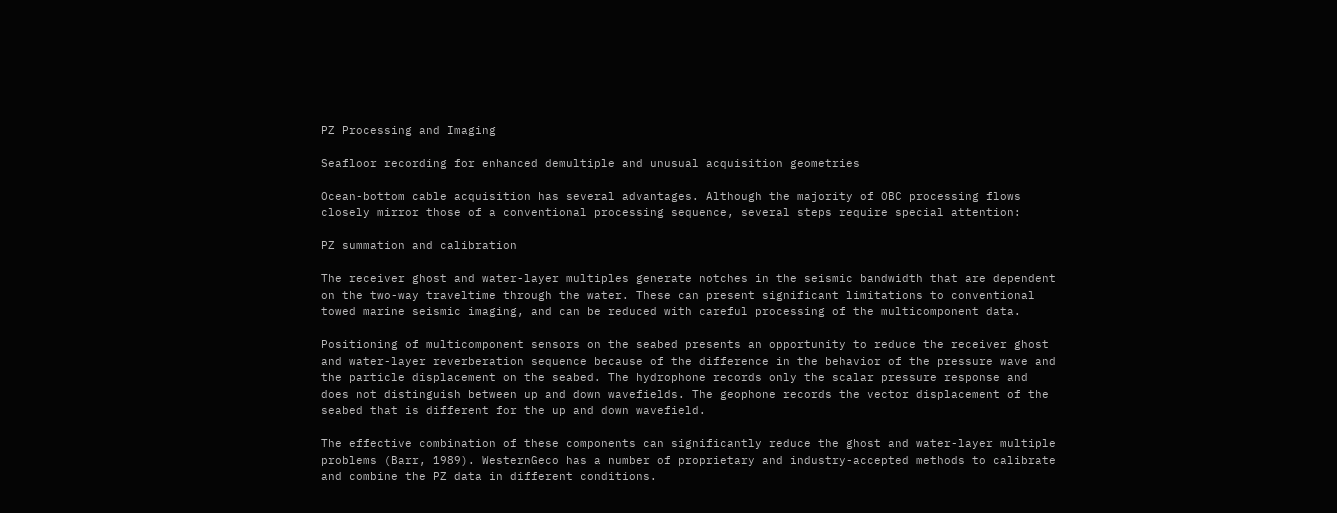PZ Processing and Imaging

Seafloor recording for enhanced demultiple and unusual acquisition geometries

Ocean-bottom cable acquisition has several advantages. Although the majority of OBC processing flows closely mirror those of a conventional processing sequence, several steps require special attention:

PZ summation and calibration

The receiver ghost and water-layer multiples generate notches in the seismic bandwidth that are dependent on the two-way traveltime through the water. These can present significant limitations to conventional towed marine seismic imaging, and can be reduced with careful processing of the multicomponent data.

Positioning of multicomponent sensors on the seabed presents an opportunity to reduce the receiver ghost and water-layer reverberation sequence because of the difference in the behavior of the pressure wave and the particle displacement on the seabed. The hydrophone records only the scalar pressure response and does not distinguish between up and down wavefields. The geophone records the vector displacement of the seabed that is different for the up and down wavefield.

The effective combination of these components can significantly reduce the ghost and water-layer multiple problems (Barr, 1989). WesternGeco has a number of proprietary and industry-accepted methods to calibrate and combine the PZ data in different conditions.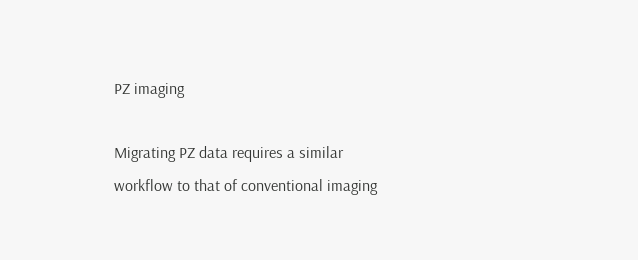PZ imaging

Migrating PZ data requires a similar workflow to that of conventional imaging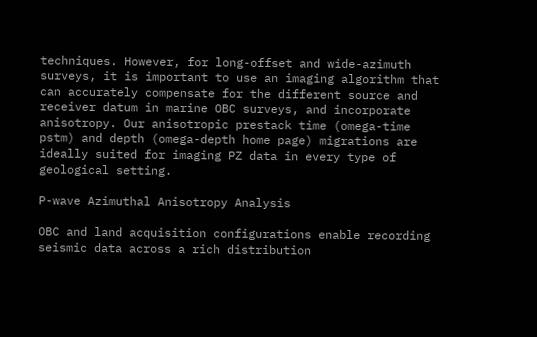techniques. However, for long-offset and wide-azimuth surveys, it is important to use an imaging algorithm that can accurately compensate for the different source and receiver datum in marine OBC surveys, and incorporate anisotropy. Our anisotropic prestack time (omega-time pstm) and depth (omega-depth home page) migrations are ideally suited for imaging PZ data in every type of geological setting.

P-wave Azimuthal Anisotropy Analysis

OBC and land acquisition configurations enable recording seismic data across a rich distribution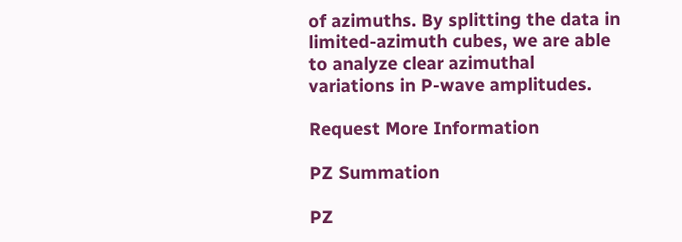of azimuths. By splitting the data in limited-azimuth cubes, we are able to analyze clear azimuthal variations in P-wave amplitudes.

Request More Information

PZ Summation

PZ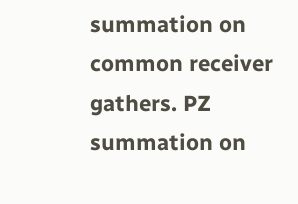summation on common receiver gathers. PZ summation on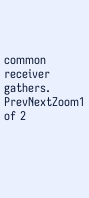common receiver gathers.
PrevNextZoom1 of 2